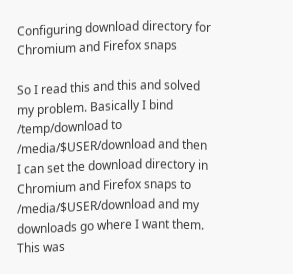Configuring download directory for Chromium and Firefox snaps

So I read this and this and solved my problem. Basically I bind /temp/download to /media/$USER/download and then I can set the download directory in Chromium and Firefox snaps to /media/$USER/download and my downloads go where I want them. This was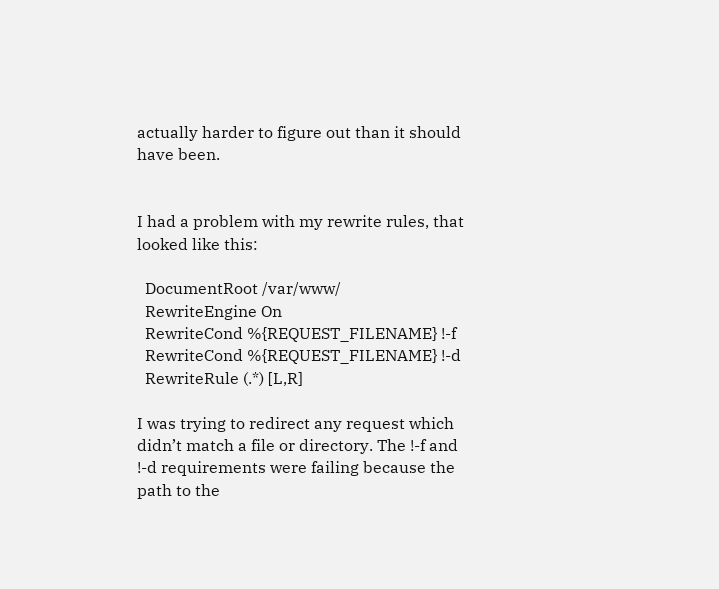actually harder to figure out than it should have been.


I had a problem with my rewrite rules, that looked like this:

  DocumentRoot /var/www/
  RewriteEngine On
  RewriteCond %{REQUEST_FILENAME} !-f
  RewriteCond %{REQUEST_FILENAME} !-d
  RewriteRule (.*) [L,R]

I was trying to redirect any request which didn’t match a file or directory. The !-f and !-d requirements were failing because the path to the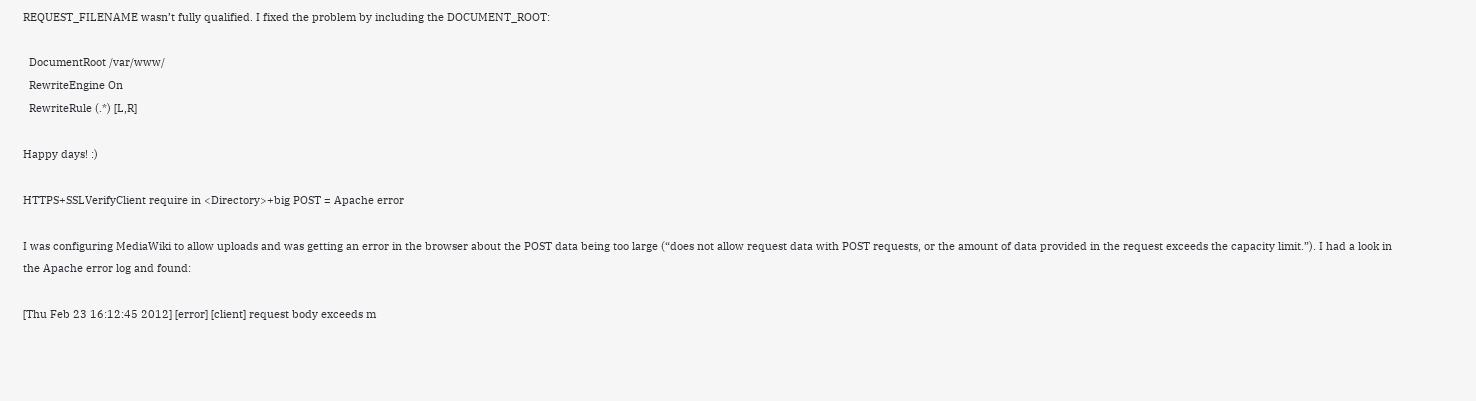REQUEST_FILENAME wasn’t fully qualified. I fixed the problem by including the DOCUMENT_ROOT:

  DocumentRoot /var/www/
  RewriteEngine On
  RewriteRule (.*) [L,R]

Happy days! :)

HTTPS+SSLVerifyClient require in <Directory>+big POST = Apache error

I was configuring MediaWiki to allow uploads and was getting an error in the browser about the POST data being too large (“does not allow request data with POST requests, or the amount of data provided in the request exceeds the capacity limit.”). I had a look in the Apache error log and found:

[Thu Feb 23 16:12:45 2012] [error] [client] request body exceeds m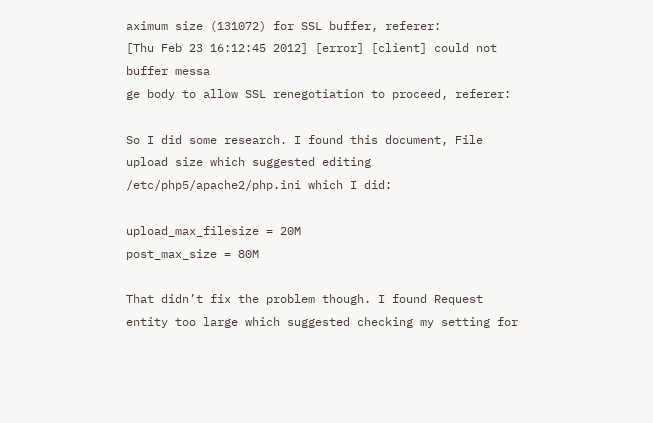aximum size (131072) for SSL buffer, referer:
[Thu Feb 23 16:12:45 2012] [error] [client] could not buffer messa
ge body to allow SSL renegotiation to proceed, referer:

So I did some research. I found this document, File upload size which suggested editing /etc/php5/apache2/php.ini which I did:

upload_max_filesize = 20M
post_max_size = 80M

That didn’t fix the problem though. I found Request entity too large which suggested checking my setting for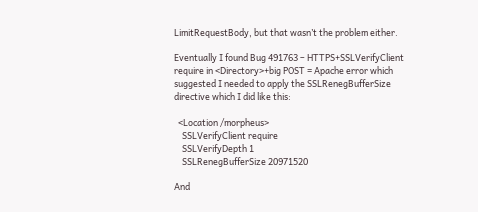LimitRequestBody, but that wasn’t the problem either.

Eventually I found Bug 491763 – HTTPS+SSLVerifyClient require in <Directory>+big POST = Apache error which suggested I needed to apply the SSLRenegBufferSize directive which I did like this:

  <Location /morpheus>
    SSLVerifyClient require
    SSLVerifyDepth 1
    SSLRenegBufferSize 20971520

And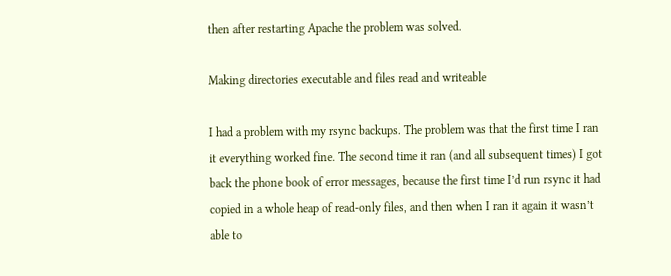then after restarting Apache the problem was solved.

Making directories executable and files read and writeable

I had a problem with my rsync backups. The problem was that the first time I ran it everything worked fine. The second time it ran (and all subsequent times) I got back the phone book of error messages, because the first time I’d run rsync it had copied in a whole heap of read-only files, and then when I ran it again it wasn’t able to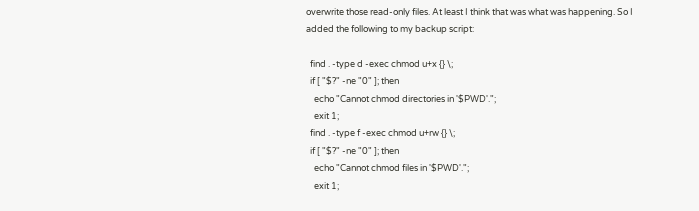overwrite those read-only files. At least I think that was what was happening. So I added the following to my backup script:

  find . -type d -exec chmod u+x {} \;
  if [ "$?" -ne "0" ]; then
    echo "Cannot chmod directories in '$PWD'.";
    exit 1;
  find . -type f -exec chmod u+rw {} \;
  if [ "$?" -ne "0" ]; then
    echo "Cannot chmod files in '$PWD'.";
    exit 1;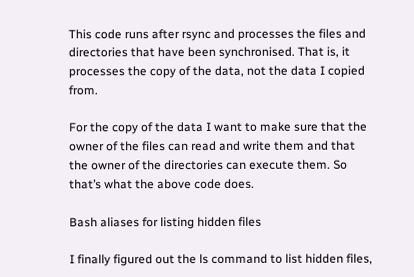This code runs after rsync and processes the files and directories that have been synchronised. That is, it processes the copy of the data, not the data I copied from.

For the copy of the data I want to make sure that the owner of the files can read and write them and that the owner of the directories can execute them. So that’s what the above code does.

Bash aliases for listing hidden files

I finally figured out the ls command to list hidden files,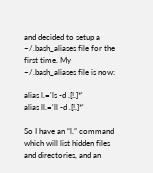and decided to setup a ~/.bash_aliases file for the first time. My ~/.bash_aliases file is now:

alias l.='ls -d .[!.]*'
alias ll.='ll -d .[!.]*'

So I have an “l.” command which will list hidden files and directories, and an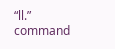“ll.” command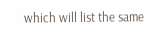which will list the same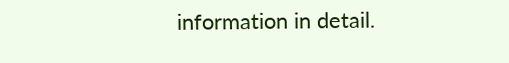information in detail.